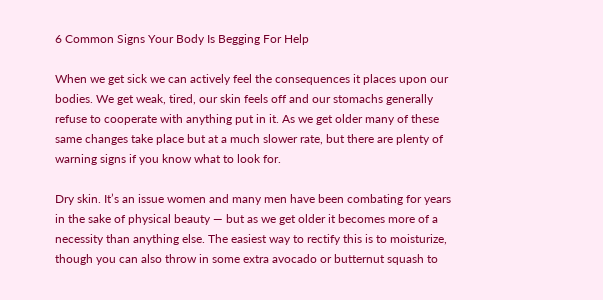6 Common Signs Your Body Is Begging For Help

When we get sick we can actively feel the consequences it places upon our bodies. We get weak, tired, our skin feels off and our stomachs generally refuse to cooperate with anything put in it. As we get older many of these same changes take place but at a much slower rate, but there are plenty of warning signs if you know what to look for.

Dry skin. It’s an issue women and many men have been combating for years in the sake of physical beauty — but as we get older it becomes more of a necessity than anything else. The easiest way to rectify this is to moisturize, though you can also throw in some extra avocado or butternut squash to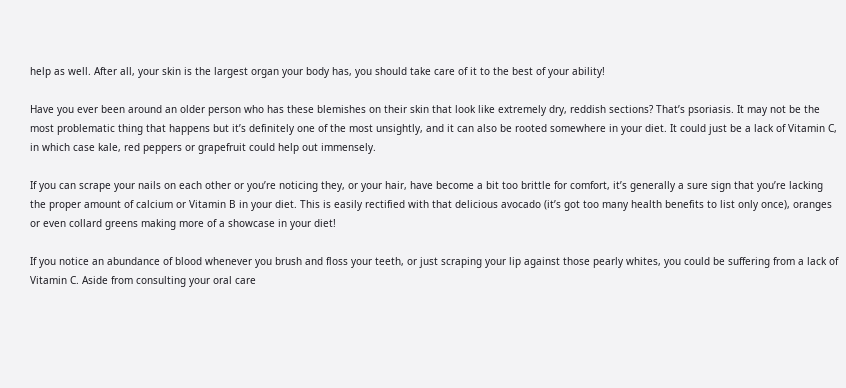help as well. After all, your skin is the largest organ your body has, you should take care of it to the best of your ability!

Have you ever been around an older person who has these blemishes on their skin that look like extremely dry, reddish sections? That’s psoriasis. It may not be the most problematic thing that happens but it’s definitely one of the most unsightly, and it can also be rooted somewhere in your diet. It could just be a lack of Vitamin C, in which case kale, red peppers or grapefruit could help out immensely.

If you can scrape your nails on each other or you’re noticing they, or your hair, have become a bit too brittle for comfort, it’s generally a sure sign that you’re lacking the proper amount of calcium or Vitamin B in your diet. This is easily rectified with that delicious avocado (it’s got too many health benefits to list only once), oranges or even collard greens making more of a showcase in your diet!

If you notice an abundance of blood whenever you brush and floss your teeth, or just scraping your lip against those pearly whites, you could be suffering from a lack of Vitamin C. Aside from consulting your oral care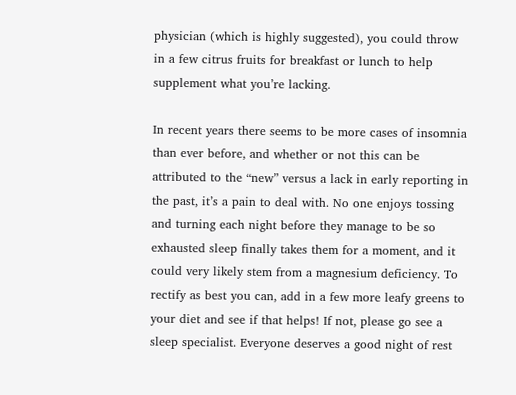physician (which is highly suggested), you could throw in a few citrus fruits for breakfast or lunch to help supplement what you’re lacking.

In recent years there seems to be more cases of insomnia than ever before, and whether or not this can be attributed to the “new” versus a lack in early reporting in the past, it’s a pain to deal with. No one enjoys tossing and turning each night before they manage to be so exhausted sleep finally takes them for a moment, and it could very likely stem from a magnesium deficiency. To rectify as best you can, add in a few more leafy greens to your diet and see if that helps! If not, please go see a sleep specialist. Everyone deserves a good night of rest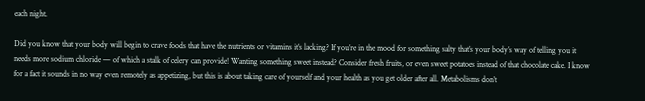each night.

Did you know that your body will begin to crave foods that have the nutrients or vitamins it’s lacking? If you’re in the mood for something salty that’s your body’s way of telling you it needs more sodium chloride — of which a stalk of celery can provide! Wanting something sweet instead? Consider fresh fruits, or even sweet potatoes instead of that chocolate cake. I know for a fact it sounds in no way even remotely as appetizing, but this is about taking care of yourself and your health as you get older after all. Metabolisms don’t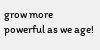grow more powerful as we age!